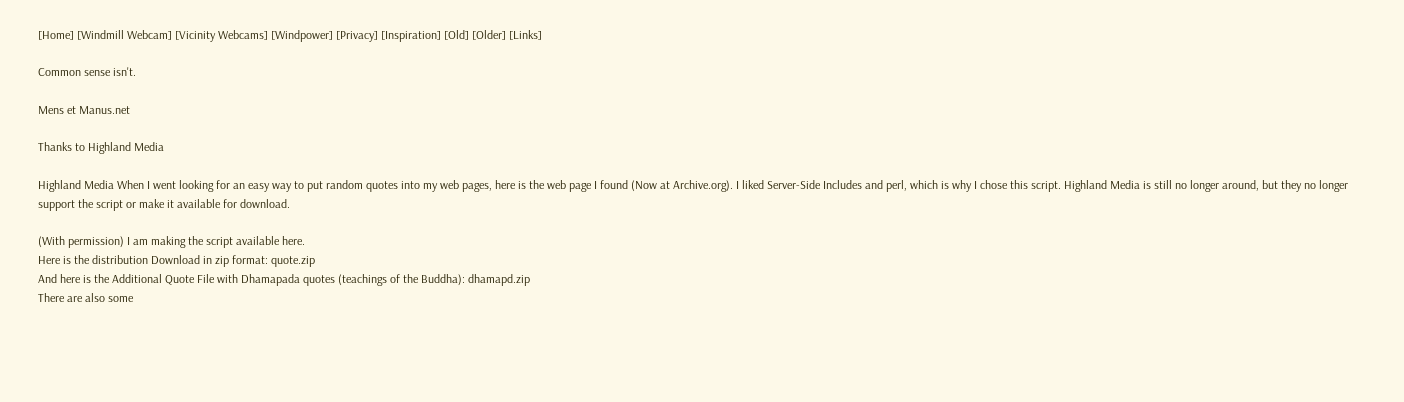[Home] [Windmill Webcam] [Vicinity Webcams] [Windpower] [Privacy] [Inspiration] [Old] [Older] [Links]

Common sense isn't.

Mens et Manus.net

Thanks to Highland Media

Highland Media When I went looking for an easy way to put random quotes into my web pages, here is the web page I found (Now at Archive.org). I liked Server-Side Includes and perl, which is why I chose this script. Highland Media is still no longer around, but they no longer support the script or make it available for download.

(With permission) I am making the script available here.
Here is the distribution Download in zip format: quote.zip
And here is the Additional Quote File with Dhamapada quotes (teachings of the Buddha): dhamapd.zip
There are also some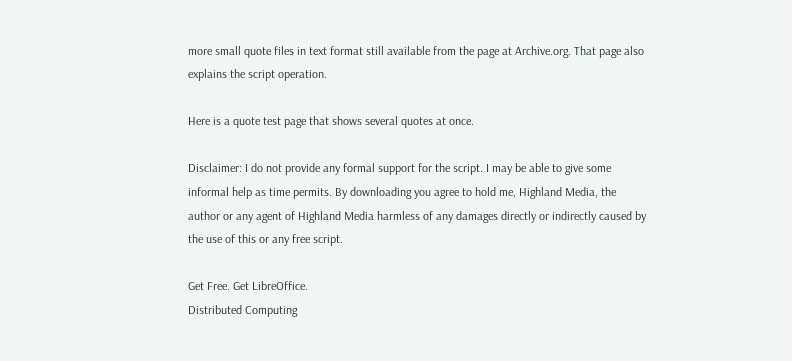more small quote files in text format still available from the page at Archive.org. That page also explains the script operation.

Here is a quote test page that shows several quotes at once.

Disclaimer: I do not provide any formal support for the script. I may be able to give some informal help as time permits. By downloading you agree to hold me, Highland Media, the author or any agent of Highland Media harmless of any damages directly or indirectly caused by the use of this or any free script.

Get Free. Get LibreOffice.
Distributed Computing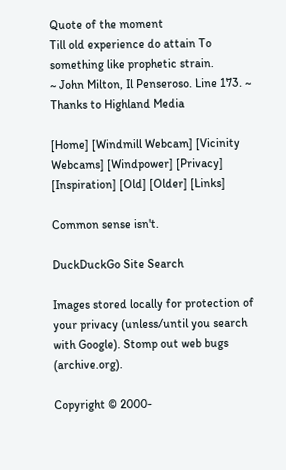Quote of the moment
Till old experience do attain To something like prophetic strain.
~ John Milton, Il Penseroso. Line 173. ~
Thanks to Highland Media

[Home] [Windmill Webcam] [Vicinity Webcams] [Windpower] [Privacy] [Inspiration] [Old] [Older] [Links]

Common sense isn't.

DuckDuckGo Site Search

Images stored locally for protection of your privacy (unless/until you search with Google). Stomp out web bugs (archive.org).

Copyright © 2000-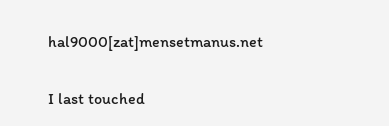hal9000[zat]mensetmanus.net

I last touched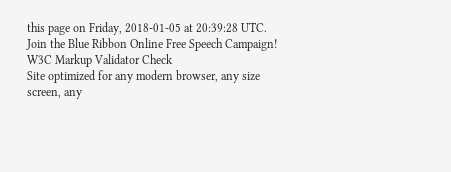this page on Friday, 2018-01-05 at 20:39:28 UTC.
Join the Blue Ribbon Online Free Speech Campaign!
W3C Markup Validator Check
Site optimized for any modern browser, any size screen, any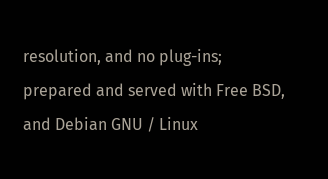resolution, and no plug-ins; prepared and served with Free BSD, and Debian GNU / Linux